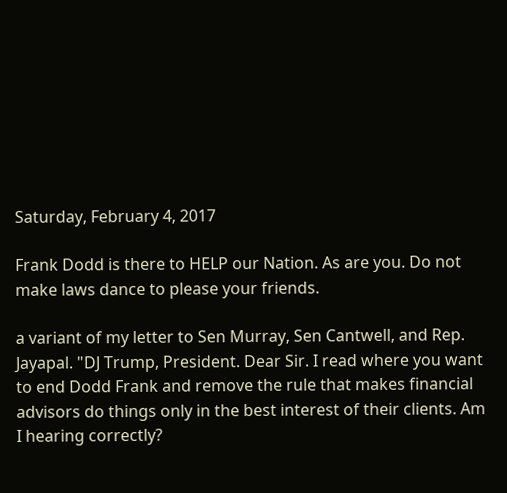Saturday, February 4, 2017

Frank Dodd is there to HELP our Nation. As are you. Do not make laws dance to please your friends.

a variant of my letter to Sen Murray, Sen Cantwell, and Rep. Jayapal. "DJ Trump, President. Dear Sir. I read where you want to end Dodd Frank and remove the rule that makes financial advisors do things only in the best interest of their clients. Am I hearing correctly?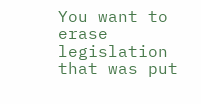You want to erase legislation that was put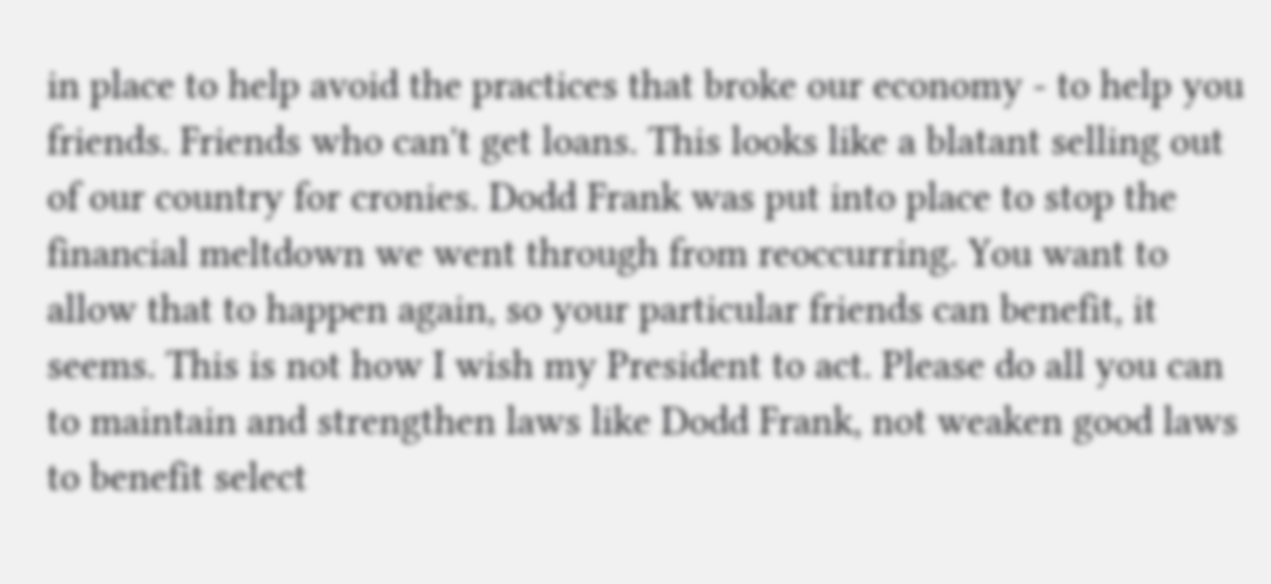in place to help avoid the practices that broke our economy - to help you friends. Friends who can't get loans. This looks like a blatant selling out of our country for cronies. Dodd Frank was put into place to stop the financial meltdown we went through from reoccurring. You want to allow that to happen again, so your particular friends can benefit, it seems. This is not how I wish my President to act. Please do all you can to maintain and strengthen laws like Dodd Frank, not weaken good laws to benefit select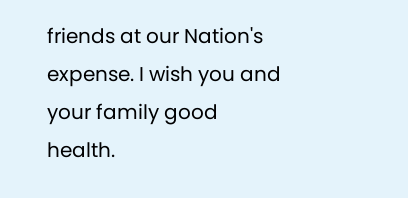friends at our Nation's expense. I wish you and your family good health.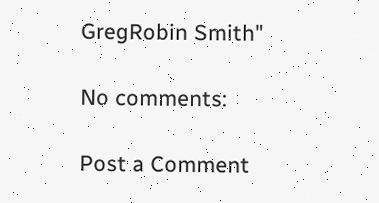GregRobin Smith"

No comments:

Post a Comment